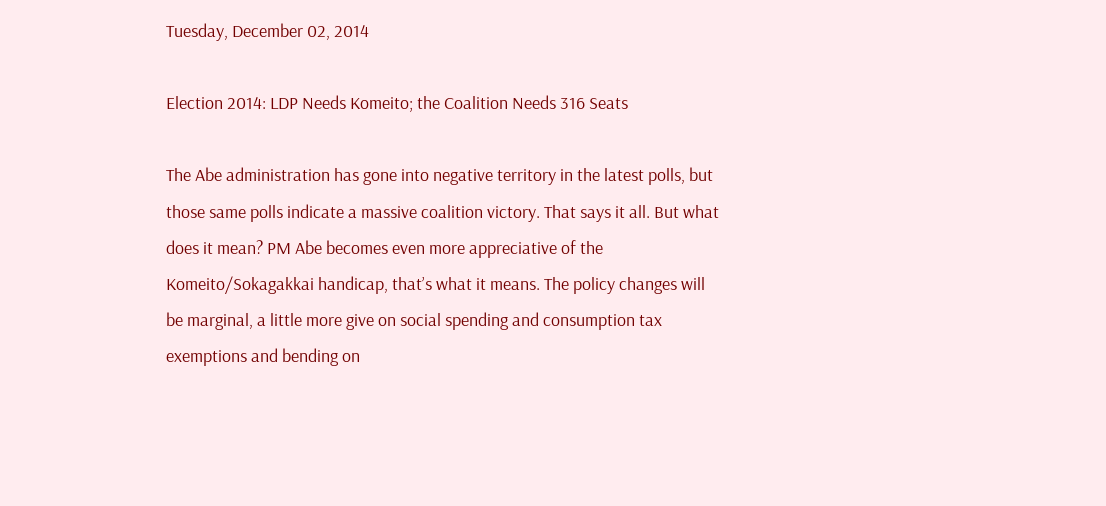Tuesday, December 02, 2014

Election 2014: LDP Needs Komeito; the Coalition Needs 316 Seats

The Abe administration has gone into negative territory in the latest polls, but those same polls indicate a massive coalition victory. That says it all. But what does it mean? PM Abe becomes even more appreciative of the Komeito/Sokagakkai handicap, that’s what it means. The policy changes will be marginal, a little more give on social spending and consumption tax exemptions and bending on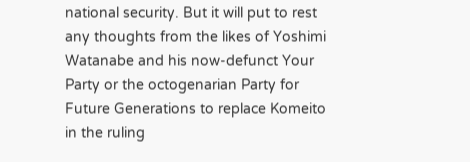national security. But it will put to rest any thoughts from the likes of Yoshimi Watanabe and his now-defunct Your Party or the octogenarian Party for Future Generations to replace Komeito in the ruling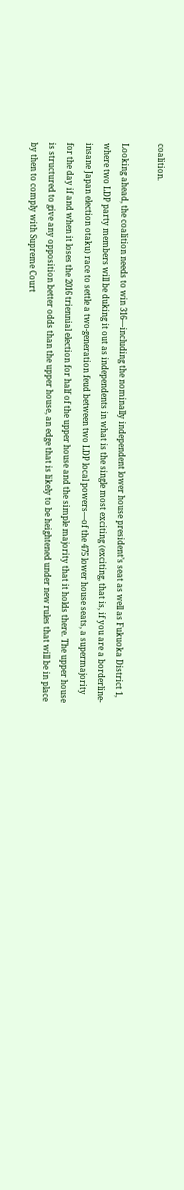coalition.

Looking ahead, the coalition needs to win 316—including the nominally independent lower house president’s seat as well as Fukuoka District 1, where two LDP party members will be duking it out as independents in what is the single most exciting (exciting, that is, if you are a borderline-insane Japan election otaku) race to settle a two-generation feud between two LDP local powers—of the 475 lower house seats, a supermajority for the day if and when it loses the 2016 triennial election for half of the upper house and the simple majority that it holds there. The upper house is structured to give any opposition better odds than the upper house, an edge that is likely to be heightened under new rules that will be in place by then to comply with Supreme Court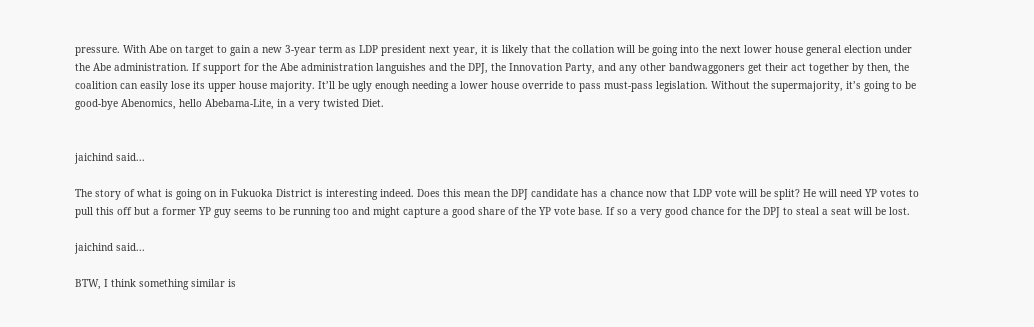pressure. With Abe on target to gain a new 3-year term as LDP president next year, it is likely that the collation will be going into the next lower house general election under the Abe administration. If support for the Abe administration languishes and the DPJ, the Innovation Party, and any other bandwaggoners get their act together by then, the coalition can easily lose its upper house majority. It’ll be ugly enough needing a lower house override to pass must-pass legislation. Without the supermajority, it’s going to be good-bye Abenomics, hello Abebama-Lite, in a very twisted Diet.


jaichind said...

The story of what is going on in Fukuoka District is interesting indeed. Does this mean the DPJ candidate has a chance now that LDP vote will be split? He will need YP votes to pull this off but a former YP guy seems to be running too and might capture a good share of the YP vote base. If so a very good chance for the DPJ to steal a seat will be lost.

jaichind said...

BTW, I think something similar is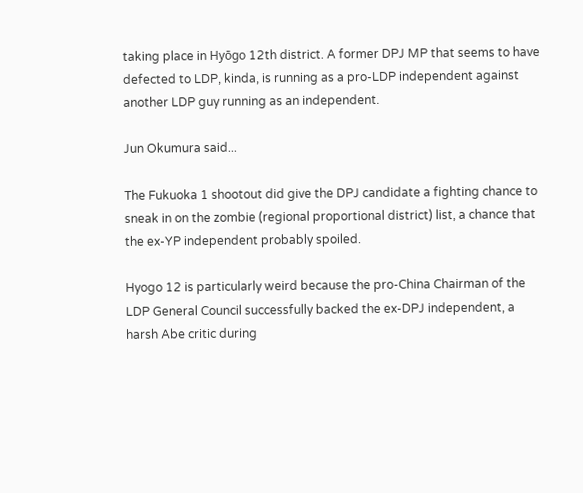taking place in Hyōgo 12th district. A former DPJ MP that seems to have defected to LDP, kinda, is running as a pro-LDP independent against another LDP guy running as an independent.

Jun Okumura said...

The Fukuoka 1 shootout did give the DPJ candidate a fighting chance to sneak in on the zombie (regional proportional district) list, a chance that the ex-YP independent probably spoiled.

Hyogo 12 is particularly weird because the pro-China Chairman of the LDP General Council successfully backed the ex-DPJ independent, a harsh Abe critic during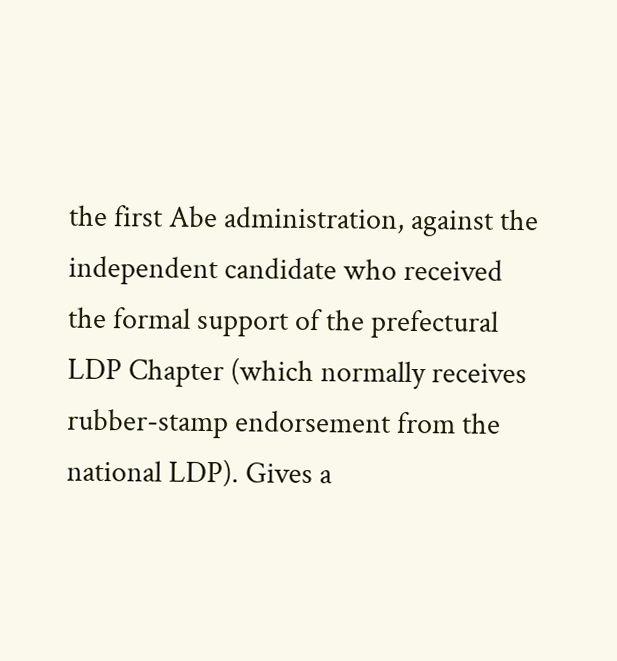the first Abe administration, against the independent candidate who received the formal support of the prefectural LDP Chapter (which normally receives rubber-stamp endorsement from the national LDP). Gives a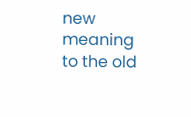new meaning to the old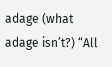adage (what adage isn’t?) “All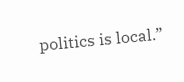politics is local.”